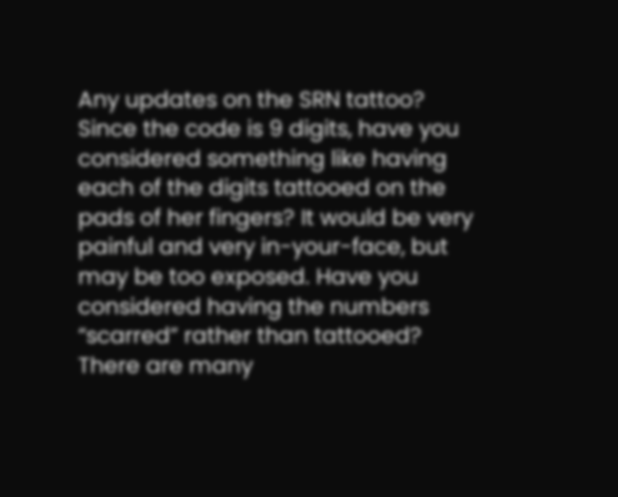Any updates on the SRN tattoo? Since the code is 9 digits, have you considered something like having each of the digits tattooed on the pads of her fingers? It would be very painful and very in-your-face, but may be too exposed. Have you considered having the numbers “scarred” rather than tattooed? There are many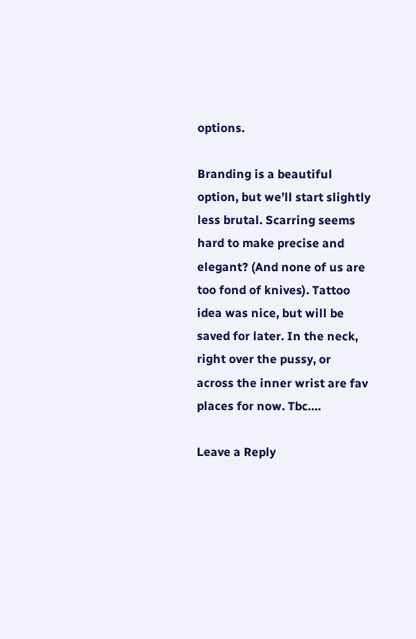options.

Branding is a beautiful option, but we’ll start slightly less brutal. Scarring seems hard to make precise and elegant? (And none of us are too fond of knives). Tattoo idea was nice, but will be saved for later. In the neck, right over the pussy, or across the inner wrist are fav places for now. Tbc….

Leave a Reply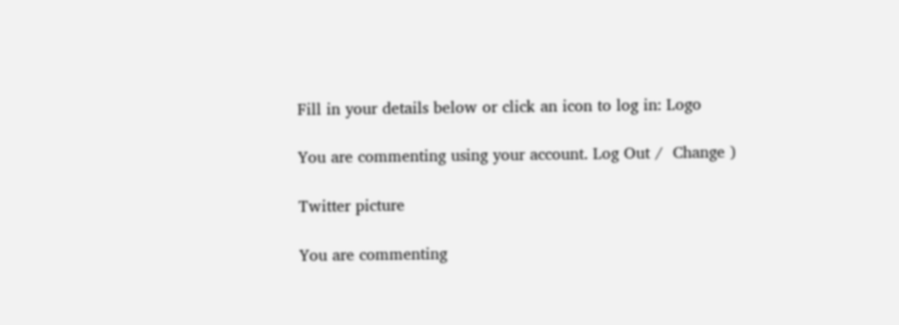Fill in your details below or click an icon to log in: Logo

You are commenting using your account. Log Out /  Change )

Twitter picture

You are commenting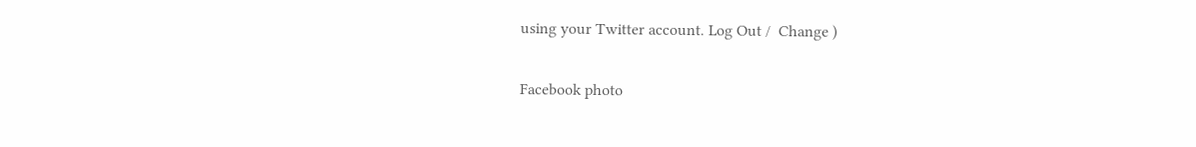using your Twitter account. Log Out /  Change )

Facebook photo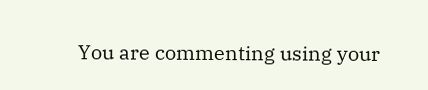You are commenting using your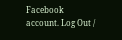Facebook account. Log Out /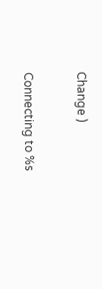Change )

Connecting to %s